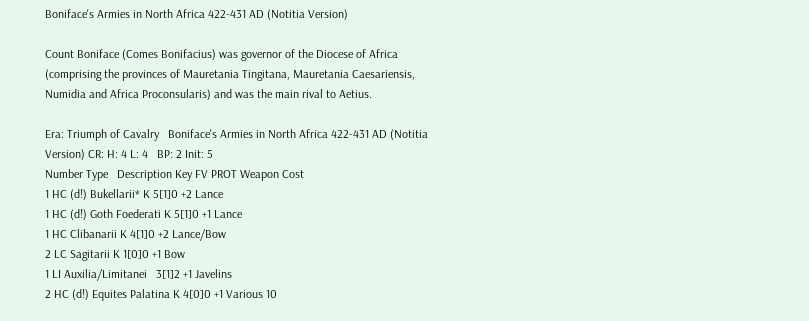Boniface's Armies in North Africa 422-431 AD (Notitia Version)

Count Boniface (Comes Bonifacius) was governor of the Diocese of Africa (comprising the provinces of Mauretania Tingitana, Mauretania Caesariensis, Numidia and Africa Proconsularis) and was the main rival to Aetius.

Era: Triumph of Cavalry   Boniface's Armies in North Africa 422-431 AD (Notitia Version) CR: H: 4 L: 4   BP: 2 Init: 5
Number Type   Description Key FV PROT Weapon Cost
1 HC (d!) Bukellarii* K 5[1]0 +2 Lance
1 HC (d!) Goth Foederati K 5[1]0 +1 Lance
1 HC Clibanarii K 4[1]0 +2 Lance/Bow
2 LC Sagitarii K 1[0]0 +1 Bow
1 LI Auxilia/Limitanei   3[1]2 +1 Javelins
2 HC (d!) Equites Palatina K 4[0]0 +1 Various 10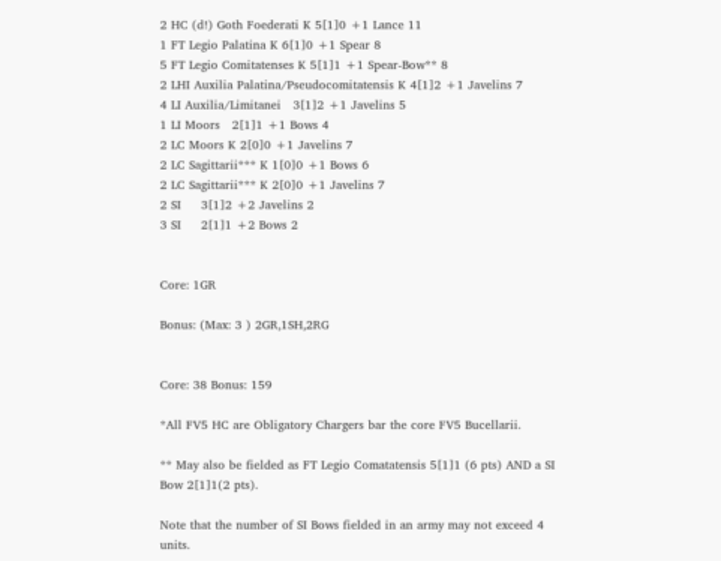2 HC (d!) Goth Foederati K 5[1]0 +1 Lance 11
1 FT Legio Palatina K 6[1]0 +1 Spear 8
5 FT Legio Comitatenses K 5[1]1 +1 Spear-Bow** 8
2 LHI Auxilia Palatina/Pseudocomitatensis K 4[1]2 +1 Javelins 7
4 LI Auxilia/Limitanei   3[1]2 +1 Javelins 5
1 LI Moors   2[1]1 +1 Bows 4
2 LC Moors K 2[0]0 +1 Javelins 7
2 LC Sagittarii*** K 1[0]0 +1 Bows 6
2 LC Sagittarii*** K 2[0]0 +1 Javelins 7
2 SI     3[1]2 +2 Javelins 2
3 SI     2[1]1 +2 Bows 2


Core: 1GR

Bonus: (Max: 3 ) 2GR,1SH,2RG


Core: 38 Bonus: 159

*All FV5 HC are Obligatory Chargers bar the core FV5 Bucellarii.

** May also be fielded as FT Legio Comatatensis 5[1]1 (6 pts) AND a SI Bow 2[1]1(2 pts).

Note that the number of SI Bows fielded in an army may not exceed 4 units.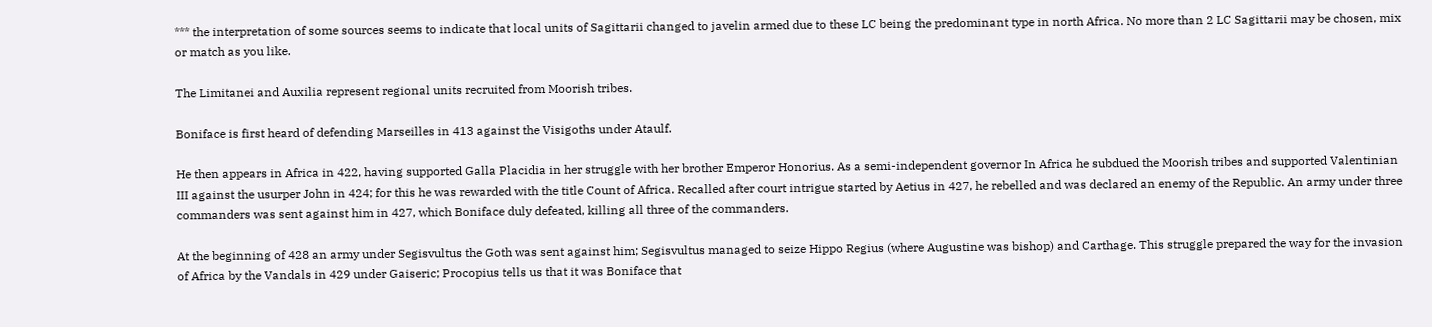*** the interpretation of some sources seems to indicate that local units of Sagittarii changed to javelin armed due to these LC being the predominant type in north Africa. No more than 2 LC Sagittarii may be chosen, mix or match as you like.

The Limitanei and Auxilia represent regional units recruited from Moorish tribes.

Boniface is first heard of defending Marseilles in 413 against the Visigoths under Ataulf.

He then appears in Africa in 422, having supported Galla Placidia in her struggle with her brother Emperor Honorius. As a semi-independent governor In Africa he subdued the Moorish tribes and supported Valentinian III against the usurper John in 424; for this he was rewarded with the title Count of Africa. Recalled after court intrigue started by Aetius in 427, he rebelled and was declared an enemy of the Republic. An army under three commanders was sent against him in 427, which Boniface duly defeated, killing all three of the commanders.

At the beginning of 428 an army under Segisvultus the Goth was sent against him; Segisvultus managed to seize Hippo Regius (where Augustine was bishop) and Carthage. This struggle prepared the way for the invasion of Africa by the Vandals in 429 under Gaiseric; Procopius tells us that it was Boniface that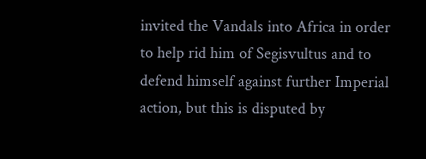invited the Vandals into Africa in order to help rid him of Segisvultus and to defend himself against further Imperial action, but this is disputed by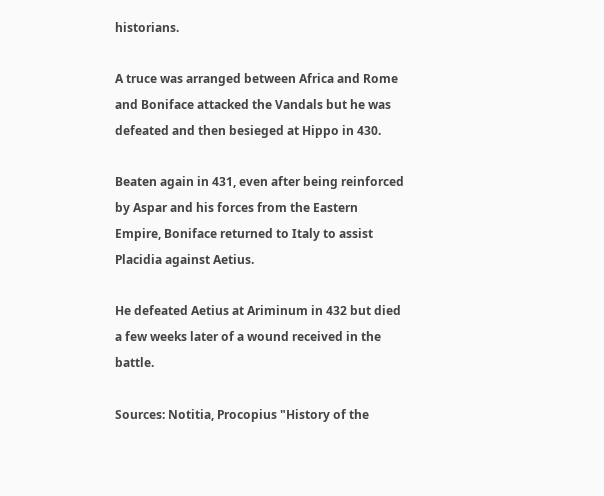historians.

A truce was arranged between Africa and Rome and Boniface attacked the Vandals but he was defeated and then besieged at Hippo in 430.

Beaten again in 431, even after being reinforced by Aspar and his forces from the Eastern Empire, Boniface returned to Italy to assist Placidia against Aetius.

He defeated Aetius at Ariminum in 432 but died a few weeks later of a wound received in the battle.

Sources: Notitia, Procopius "History of the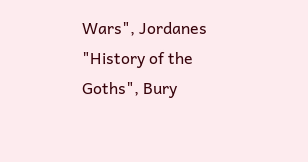Wars", Jordanes "History of the Goths", Bury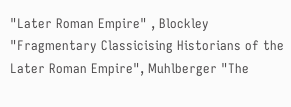"Later Roman Empire" , Blockley "Fragmentary Classicising Historians of the Later Roman Empire", Muhlberger "The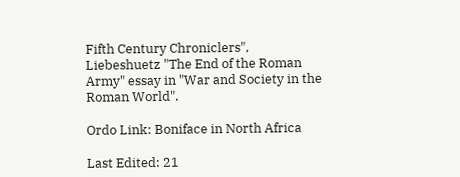Fifth Century Chroniclers", Liebeshuetz "The End of the Roman Army" essay in "War and Society in the Roman World".

Ordo Link: Boniface in North Africa

Last Edited: 21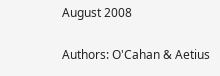August 2008

Authors: O'Cahan & Aetius